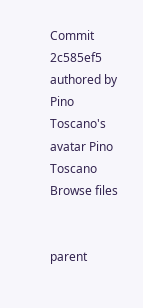Commit 2c585ef5 authored by Pino Toscano's avatar Pino Toscano
Browse files


parent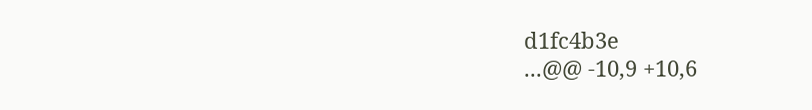d1fc4b3e
...@@ -10,9 +10,6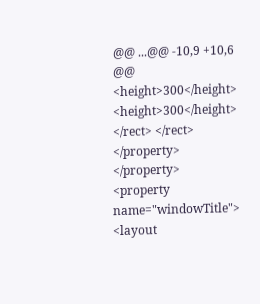@@ ...@@ -10,9 +10,6 @@
<height>300</height> <height>300</height>
</rect> </rect>
</property> </property>
<property name="windowTitle">
<layout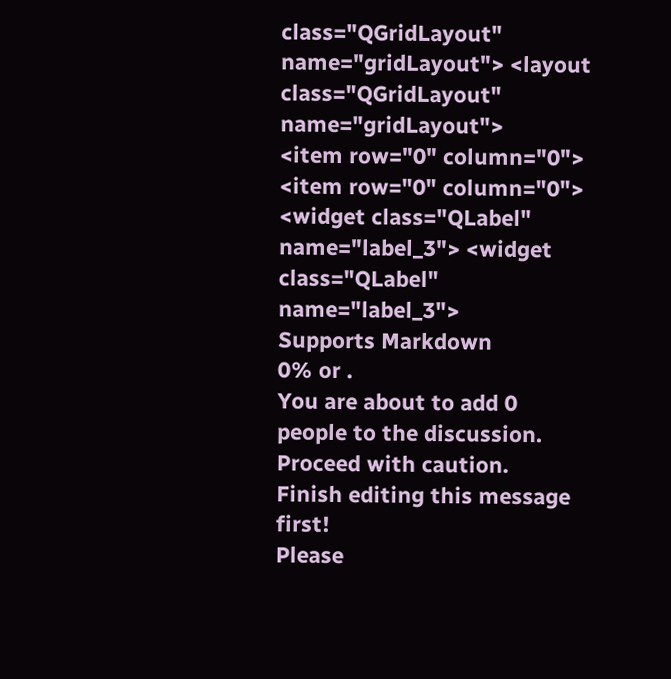class="QGridLayout" name="gridLayout"> <layout class="QGridLayout" name="gridLayout">
<item row="0" column="0"> <item row="0" column="0">
<widget class="QLabel" name="label_3"> <widget class="QLabel" name="label_3">
Supports Markdown
0% or .
You are about to add 0 people to the discussion. Proceed with caution.
Finish editing this message first!
Please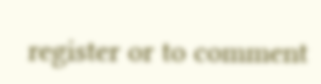register or to comment